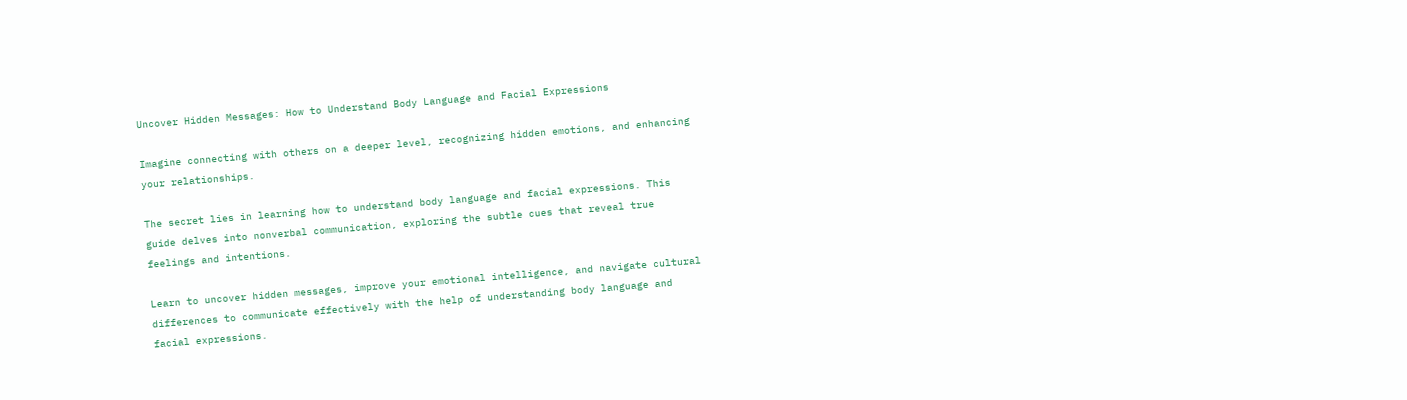Uncover Hidden Messages: How to Understand Body Language and Facial Expressions

Imagine connecting with others on a deeper level, recognizing hidden emotions, and enhancing your relationships.

The secret lies in learning how to understand body language and facial expressions. This guide delves into nonverbal communication, exploring the subtle cues that reveal true feelings and intentions.

Learn to uncover hidden messages, improve your emotional intelligence, and navigate cultural differences to communicate effectively with the help of understanding body language and facial expressions.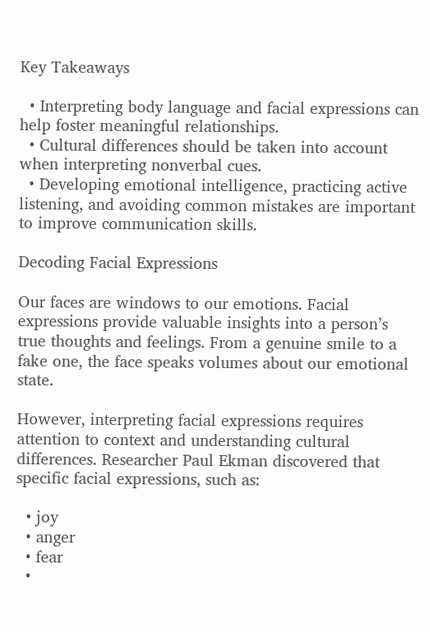Key Takeaways

  • Interpreting body language and facial expressions can help foster meaningful relationships.
  • Cultural differences should be taken into account when interpreting nonverbal cues.
  • Developing emotional intelligence, practicing active listening, and avoiding common mistakes are important to improve communication skills.

Decoding Facial Expressions

Our faces are windows to our emotions. Facial expressions provide valuable insights into a person’s true thoughts and feelings. From a genuine smile to a fake one, the face speaks volumes about our emotional state.

However, interpreting facial expressions requires attention to context and understanding cultural differences. Researcher Paul Ekman discovered that specific facial expressions, such as:

  • joy
  • anger
  • fear
  •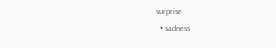surprise
  • sadness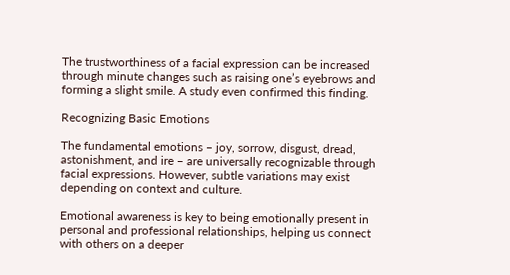The trustworthiness of a facial expression can be increased through minute changes such as raising one’s eyebrows and forming a slight smile. A study even confirmed this finding.

Recognizing Basic Emotions

The fundamental emotions – joy, sorrow, disgust, dread, astonishment, and ire – are universally recognizable through facial expressions. However, subtle variations may exist depending on context and culture.

Emotional awareness is key to being emotionally present in personal and professional relationships, helping us connect with others on a deeper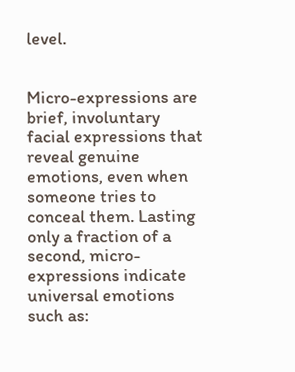level.


Micro-expressions are brief, involuntary facial expressions that reveal genuine emotions, even when someone tries to conceal them. Lasting only a fraction of a second, micro-expressions indicate universal emotions such as: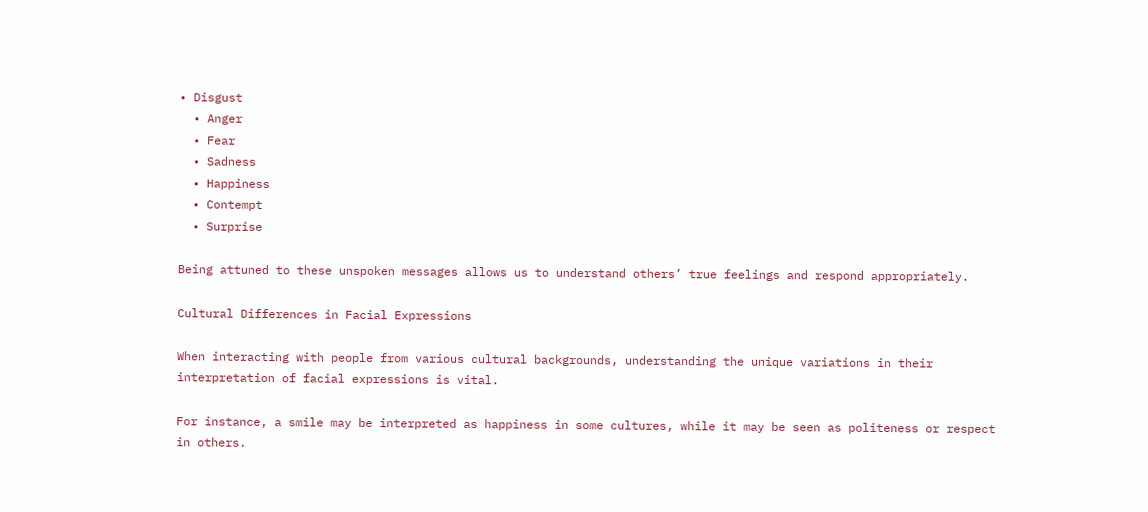• Disgust
  • Anger
  • Fear
  • Sadness
  • Happiness
  • Contempt
  • Surprise

Being attuned to these unspoken messages allows us to understand others’ true feelings and respond appropriately.

Cultural Differences in Facial Expressions

When interacting with people from various cultural backgrounds, understanding the unique variations in their interpretation of facial expressions is vital.

For instance, a smile may be interpreted as happiness in some cultures, while it may be seen as politeness or respect in others.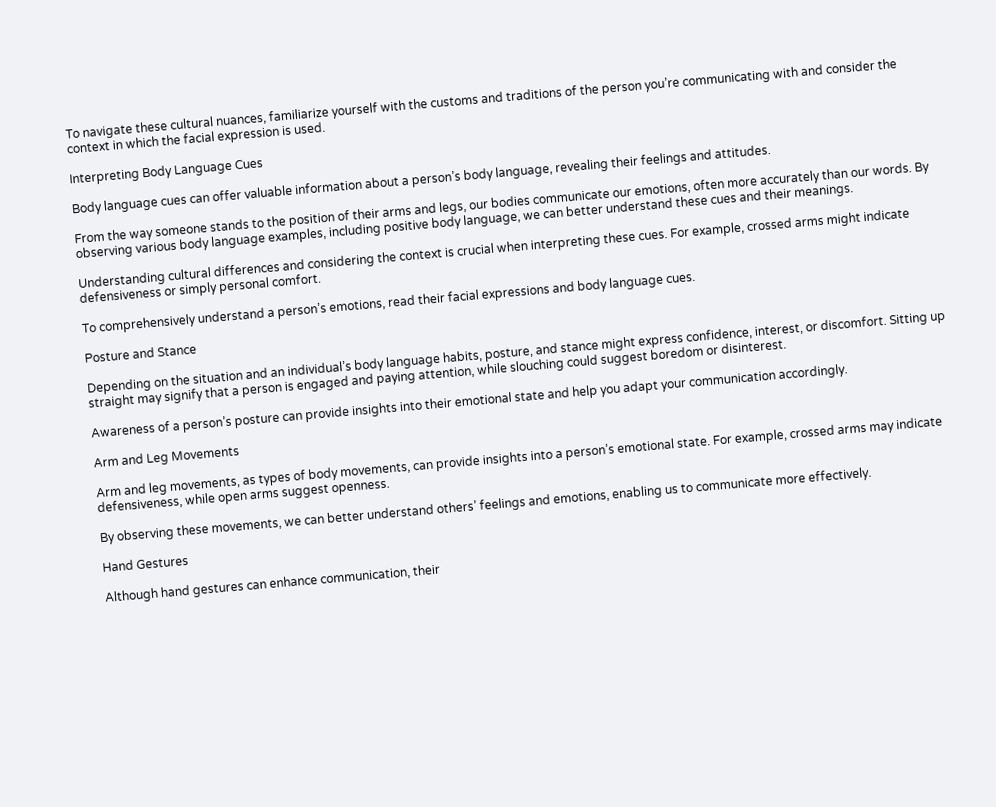To navigate these cultural nuances, familiarize yourself with the customs and traditions of the person you’re communicating with and consider the context in which the facial expression is used.

Interpreting Body Language Cues

Body language cues can offer valuable information about a person’s body language, revealing their feelings and attitudes.

From the way someone stands to the position of their arms and legs, our bodies communicate our emotions, often more accurately than our words. By observing various body language examples, including positive body language, we can better understand these cues and their meanings.

Understanding cultural differences and considering the context is crucial when interpreting these cues. For example, crossed arms might indicate defensiveness or simply personal comfort.

To comprehensively understand a person’s emotions, read their facial expressions and body language cues.

Posture and Stance

Depending on the situation and an individual’s body language habits, posture, and stance might express confidence, interest, or discomfort. Sitting up straight may signify that a person is engaged and paying attention, while slouching could suggest boredom or disinterest.

Awareness of a person’s posture can provide insights into their emotional state and help you adapt your communication accordingly.

Arm and Leg Movements

Arm and leg movements, as types of body movements, can provide insights into a person’s emotional state. For example, crossed arms may indicate defensiveness, while open arms suggest openness.

By observing these movements, we can better understand others’ feelings and emotions, enabling us to communicate more effectively.

Hand Gestures

Although hand gestures can enhance communication, their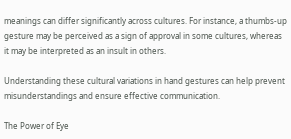meanings can differ significantly across cultures. For instance, a thumbs-up gesture may be perceived as a sign of approval in some cultures, whereas it may be interpreted as an insult in others.

Understanding these cultural variations in hand gestures can help prevent misunderstandings and ensure effective communication.

The Power of Eye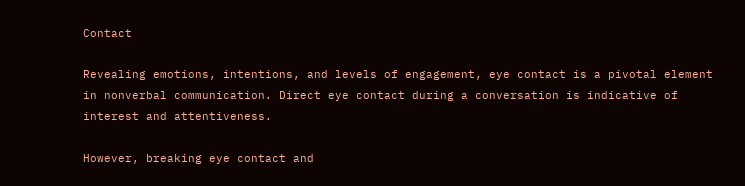Contact

Revealing emotions, intentions, and levels of engagement, eye contact is a pivotal element in nonverbal communication. Direct eye contact during a conversation is indicative of interest and attentiveness.

However, breaking eye contact and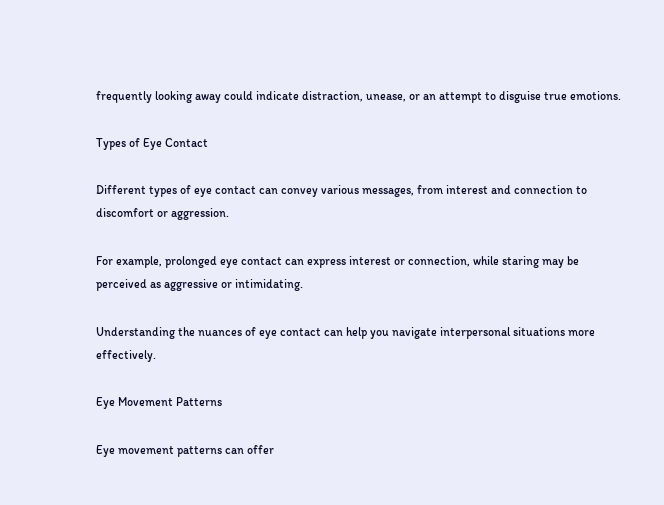frequently looking away could indicate distraction, unease, or an attempt to disguise true emotions.

Types of Eye Contact

Different types of eye contact can convey various messages, from interest and connection to discomfort or aggression.

For example, prolonged eye contact can express interest or connection, while staring may be perceived as aggressive or intimidating.

Understanding the nuances of eye contact can help you navigate interpersonal situations more effectively.

Eye Movement Patterns

Eye movement patterns can offer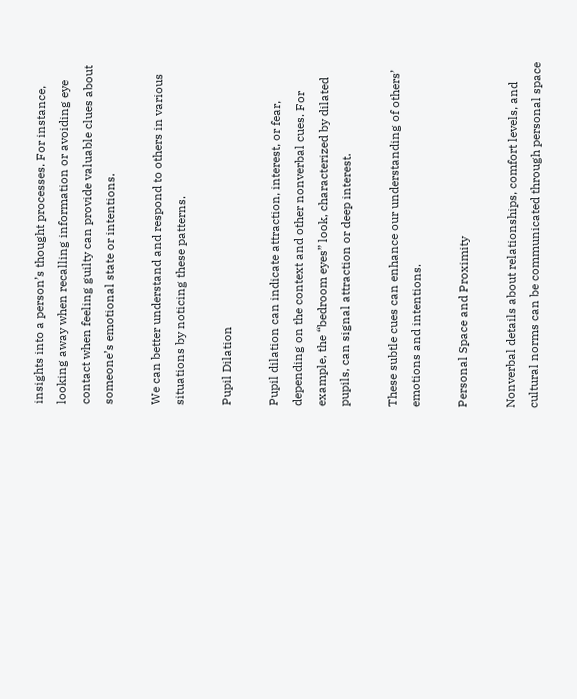insights into a person’s thought processes. For instance, looking away when recalling information or avoiding eye contact when feeling guilty can provide valuable clues about someone’s emotional state or intentions.

We can better understand and respond to others in various situations by noticing these patterns.

Pupil Dilation

Pupil dilation can indicate attraction, interest, or fear, depending on the context and other nonverbal cues. For example, the “bedroom eyes” look, characterized by dilated pupils, can signal attraction or deep interest.

These subtle cues can enhance our understanding of others’ emotions and intentions.

Personal Space and Proximity

Nonverbal details about relationships, comfort levels, and cultural norms can be communicated through personal space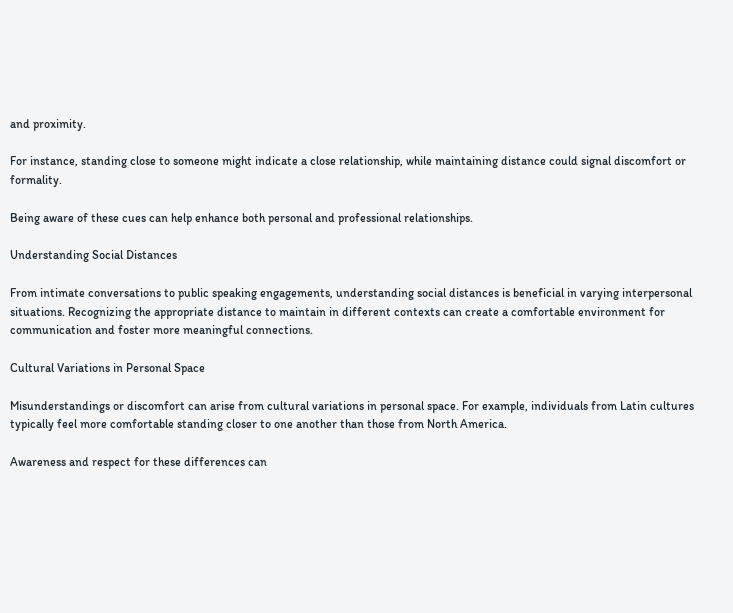and proximity.

For instance, standing close to someone might indicate a close relationship, while maintaining distance could signal discomfort or formality.

Being aware of these cues can help enhance both personal and professional relationships.

Understanding Social Distances

From intimate conversations to public speaking engagements, understanding social distances is beneficial in varying interpersonal situations. Recognizing the appropriate distance to maintain in different contexts can create a comfortable environment for communication and foster more meaningful connections.

Cultural Variations in Personal Space

Misunderstandings or discomfort can arise from cultural variations in personal space. For example, individuals from Latin cultures typically feel more comfortable standing closer to one another than those from North America.

Awareness and respect for these differences can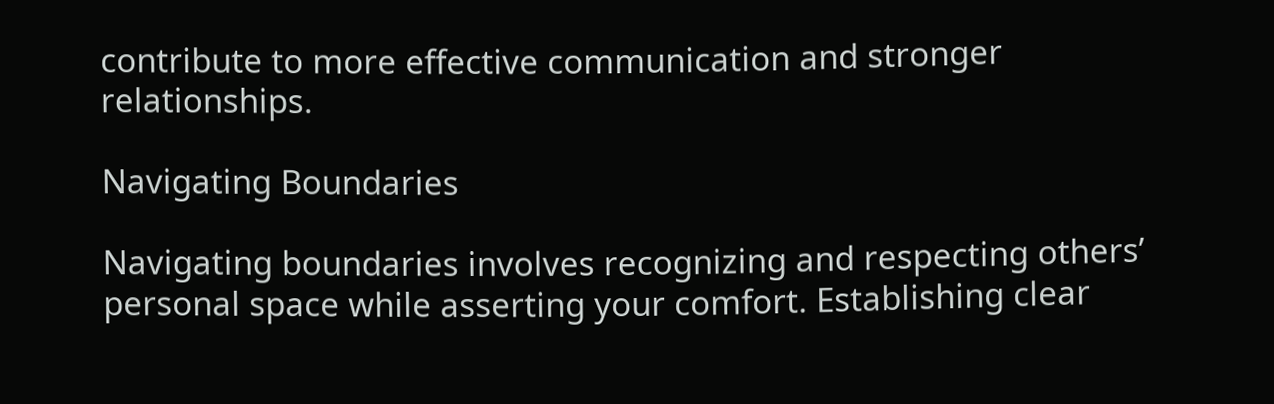contribute to more effective communication and stronger relationships.

Navigating Boundaries

Navigating boundaries involves recognizing and respecting others’ personal space while asserting your comfort. Establishing clear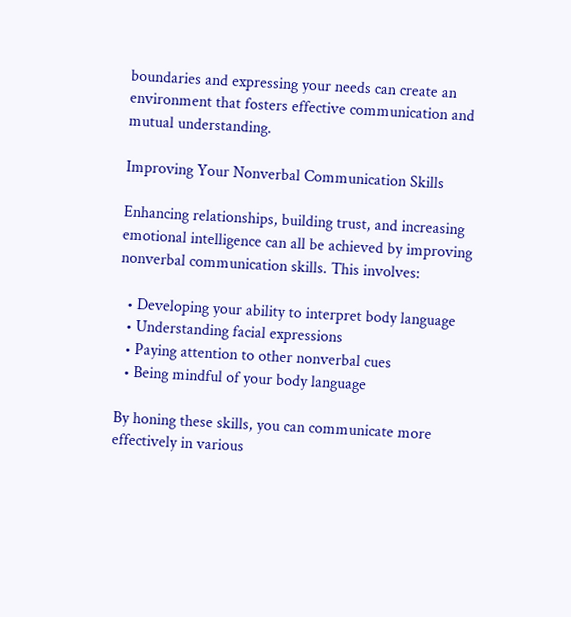boundaries and expressing your needs can create an environment that fosters effective communication and mutual understanding.

Improving Your Nonverbal Communication Skills

Enhancing relationships, building trust, and increasing emotional intelligence can all be achieved by improving nonverbal communication skills. This involves:

  • Developing your ability to interpret body language
  • Understanding facial expressions
  • Paying attention to other nonverbal cues
  • Being mindful of your body language

By honing these skills, you can communicate more effectively in various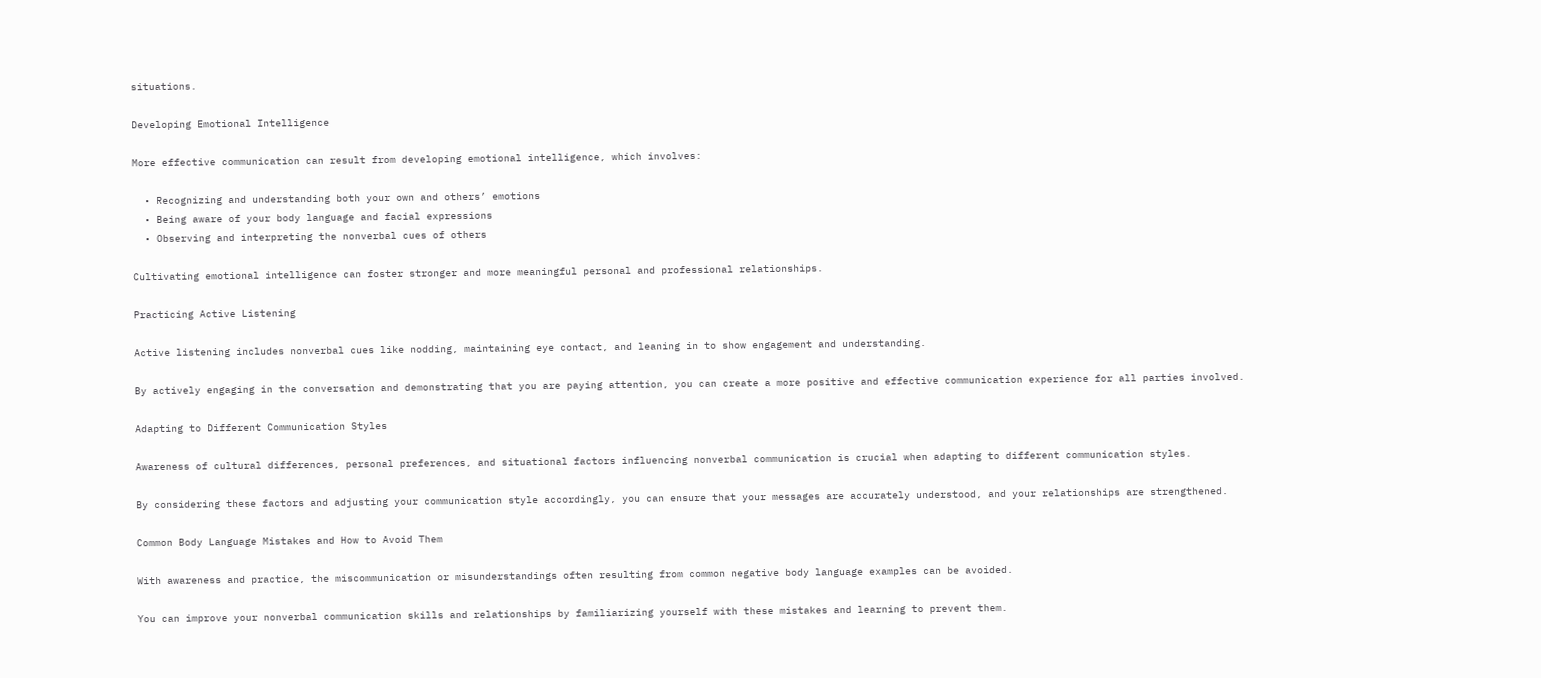situations.

Developing Emotional Intelligence

More effective communication can result from developing emotional intelligence, which involves:

  • Recognizing and understanding both your own and others’ emotions
  • Being aware of your body language and facial expressions
  • Observing and interpreting the nonverbal cues of others

Cultivating emotional intelligence can foster stronger and more meaningful personal and professional relationships.

Practicing Active Listening

Active listening includes nonverbal cues like nodding, maintaining eye contact, and leaning in to show engagement and understanding.

By actively engaging in the conversation and demonstrating that you are paying attention, you can create a more positive and effective communication experience for all parties involved.

Adapting to Different Communication Styles

Awareness of cultural differences, personal preferences, and situational factors influencing nonverbal communication is crucial when adapting to different communication styles.

By considering these factors and adjusting your communication style accordingly, you can ensure that your messages are accurately understood, and your relationships are strengthened.

Common Body Language Mistakes and How to Avoid Them

With awareness and practice, the miscommunication or misunderstandings often resulting from common negative body language examples can be avoided.

You can improve your nonverbal communication skills and relationships by familiarizing yourself with these mistakes and learning to prevent them.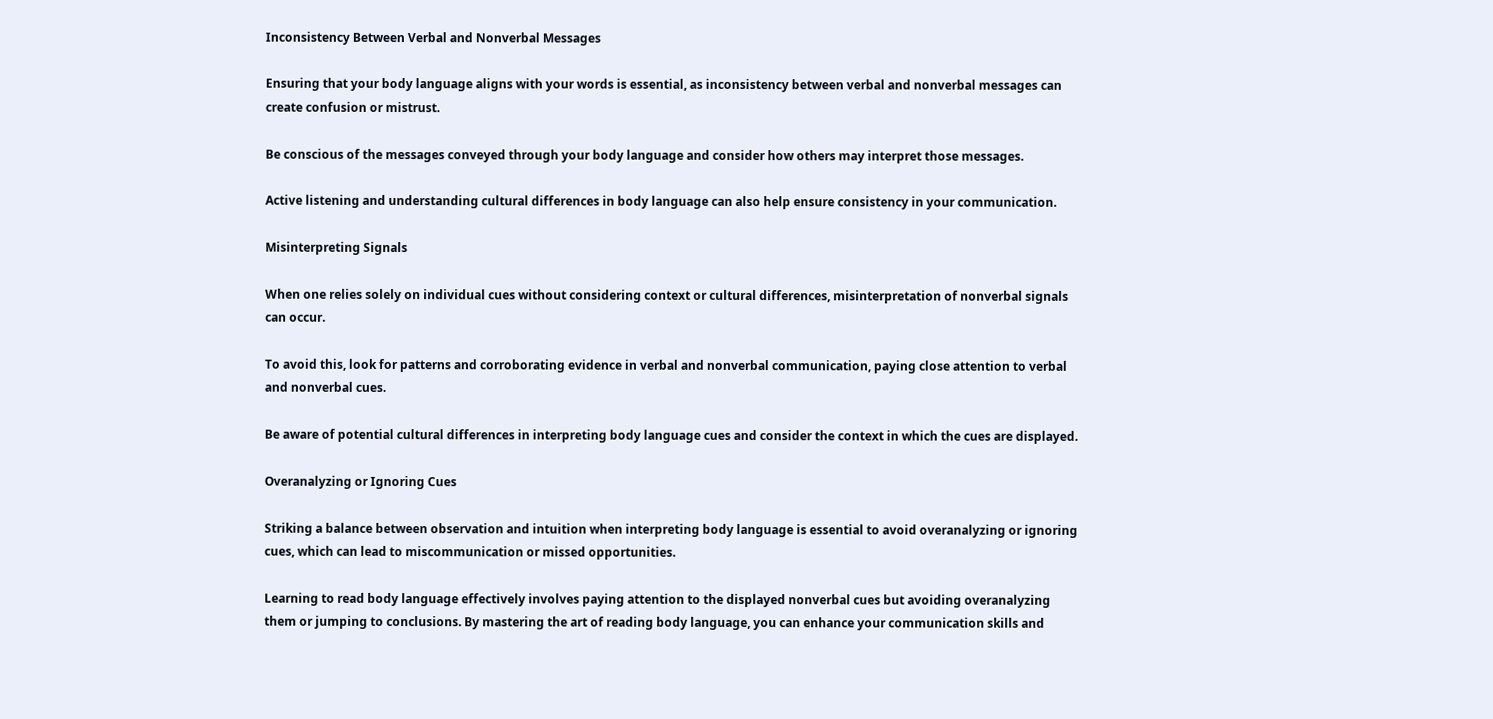Inconsistency Between Verbal and Nonverbal Messages

Ensuring that your body language aligns with your words is essential, as inconsistency between verbal and nonverbal messages can create confusion or mistrust.

Be conscious of the messages conveyed through your body language and consider how others may interpret those messages.

Active listening and understanding cultural differences in body language can also help ensure consistency in your communication.

Misinterpreting Signals

When one relies solely on individual cues without considering context or cultural differences, misinterpretation of nonverbal signals can occur.

To avoid this, look for patterns and corroborating evidence in verbal and nonverbal communication, paying close attention to verbal and nonverbal cues.

Be aware of potential cultural differences in interpreting body language cues and consider the context in which the cues are displayed.

Overanalyzing or Ignoring Cues

Striking a balance between observation and intuition when interpreting body language is essential to avoid overanalyzing or ignoring cues, which can lead to miscommunication or missed opportunities.

Learning to read body language effectively involves paying attention to the displayed nonverbal cues but avoiding overanalyzing them or jumping to conclusions. By mastering the art of reading body language, you can enhance your communication skills and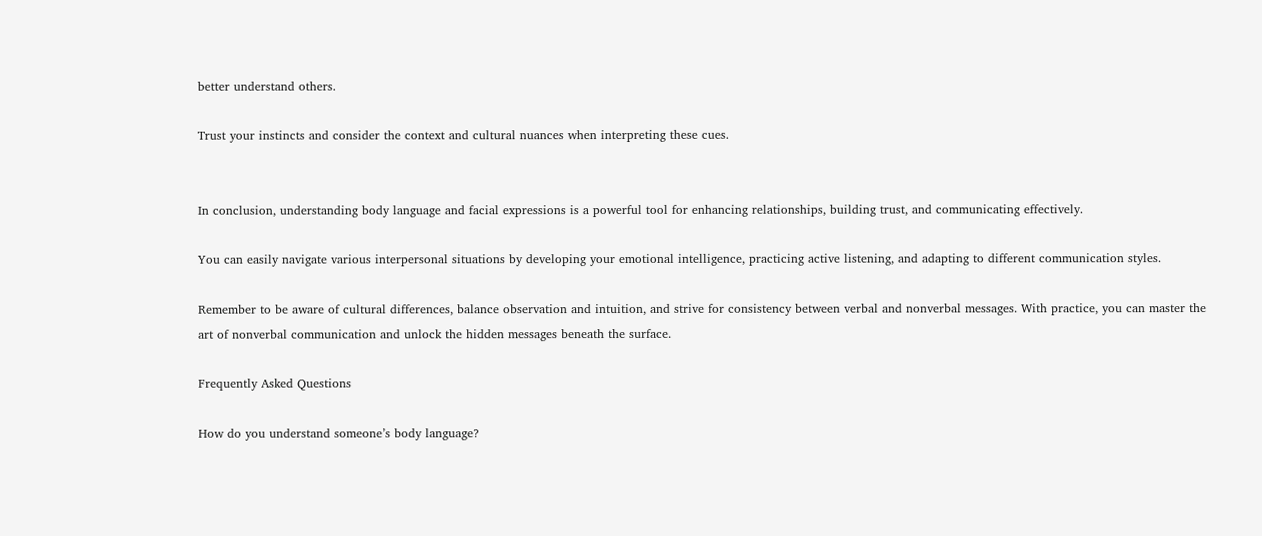better understand others.

Trust your instincts and consider the context and cultural nuances when interpreting these cues.


In conclusion, understanding body language and facial expressions is a powerful tool for enhancing relationships, building trust, and communicating effectively.

You can easily navigate various interpersonal situations by developing your emotional intelligence, practicing active listening, and adapting to different communication styles.

Remember to be aware of cultural differences, balance observation and intuition, and strive for consistency between verbal and nonverbal messages. With practice, you can master the art of nonverbal communication and unlock the hidden messages beneath the surface.

Frequently Asked Questions

How do you understand someone’s body language?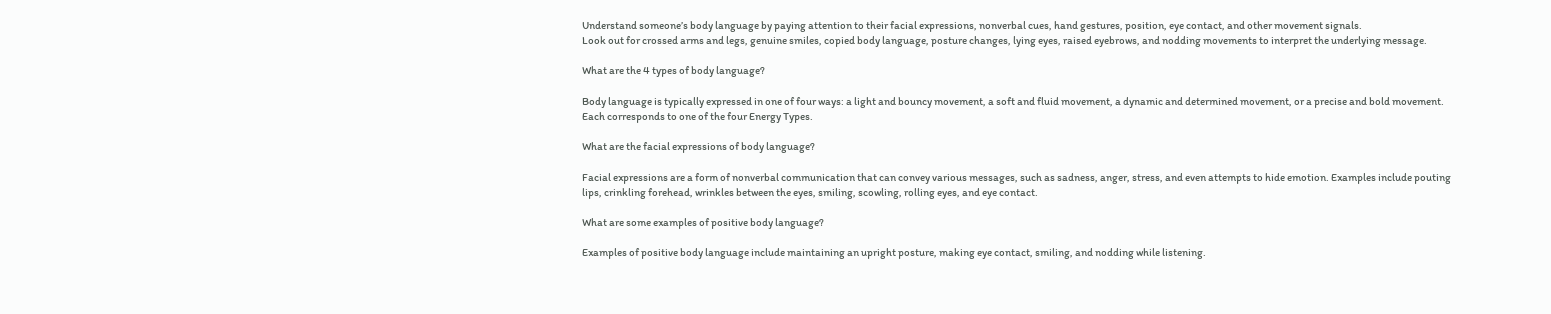Understand someone’s body language by paying attention to their facial expressions, nonverbal cues, hand gestures, position, eye contact, and other movement signals.
Look out for crossed arms and legs, genuine smiles, copied body language, posture changes, lying eyes, raised eyebrows, and nodding movements to interpret the underlying message.

What are the 4 types of body language?

Body language is typically expressed in one of four ways: a light and bouncy movement, a soft and fluid movement, a dynamic and determined movement, or a precise and bold movement. Each corresponds to one of the four Energy Types.

What are the facial expressions of body language?

Facial expressions are a form of nonverbal communication that can convey various messages, such as sadness, anger, stress, and even attempts to hide emotion. Examples include pouting lips, crinkling forehead, wrinkles between the eyes, smiling, scowling, rolling eyes, and eye contact.

What are some examples of positive body language?

Examples of positive body language include maintaining an upright posture, making eye contact, smiling, and nodding while listening.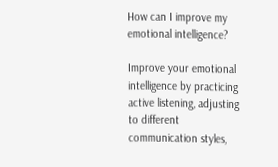How can I improve my emotional intelligence?

Improve your emotional intelligence by practicing active listening, adjusting to different communication styles,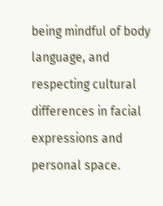being mindful of body language, and respecting cultural differences in facial expressions and personal space.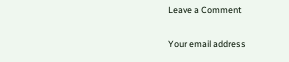Leave a Comment

Your email address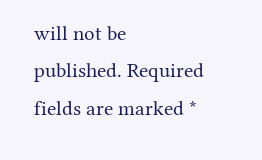will not be published. Required fields are marked *